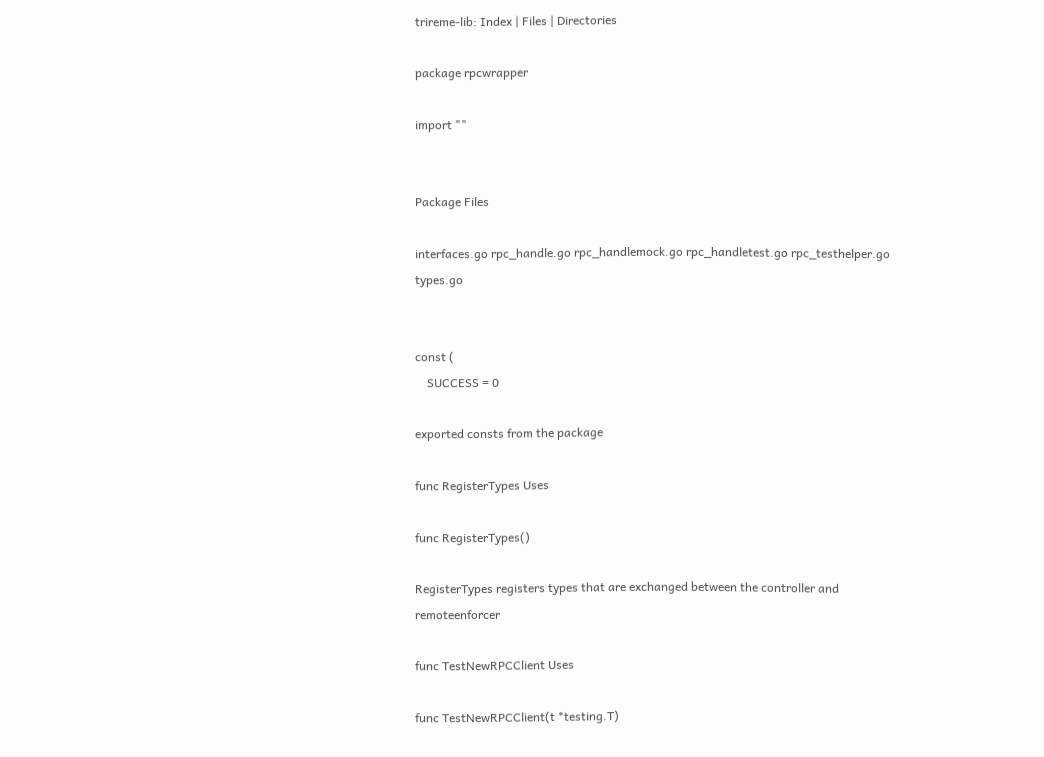trireme-lib: Index | Files | Directories

package rpcwrapper

import ""


Package Files

interfaces.go rpc_handle.go rpc_handlemock.go rpc_handletest.go rpc_testhelper.go types.go


const (
    SUCCESS = 0

exported consts from the package

func RegisterTypes Uses

func RegisterTypes()

RegisterTypes registers types that are exchanged between the controller and remoteenforcer

func TestNewRPCClient Uses

func TestNewRPCClient(t *testing.T)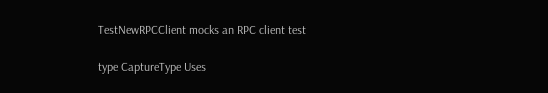TestNewRPCClient mocks an RPC client test

type CaptureType Uses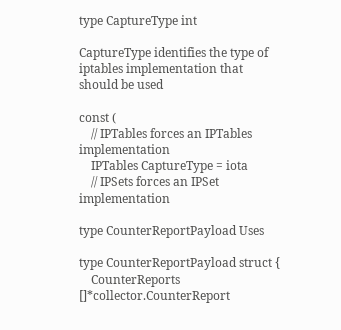type CaptureType int

CaptureType identifies the type of iptables implementation that should be used

const (
    // IPTables forces an IPTables implementation
    IPTables CaptureType = iota
    // IPSets forces an IPSet implementation

type CounterReportPayload Uses

type CounterReportPayload struct {
    CounterReports []*collector.CounterReport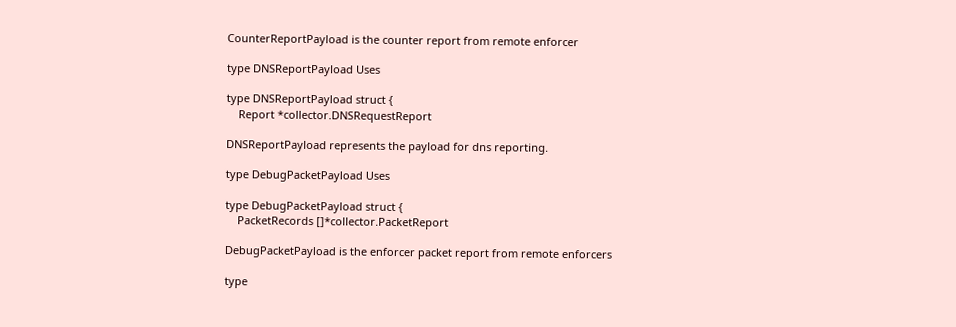CounterReportPayload is the counter report from remote enforcer

type DNSReportPayload Uses

type DNSReportPayload struct {
    Report *collector.DNSRequestReport

DNSReportPayload represents the payload for dns reporting.

type DebugPacketPayload Uses

type DebugPacketPayload struct {
    PacketRecords []*collector.PacketReport

DebugPacketPayload is the enforcer packet report from remote enforcers

type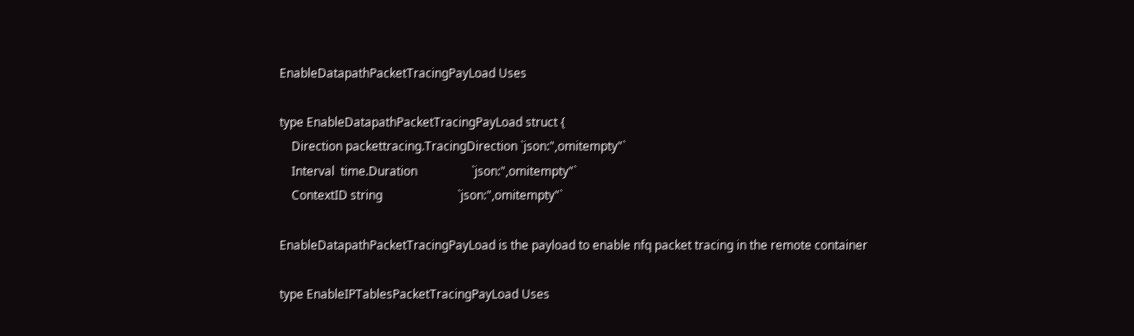EnableDatapathPacketTracingPayLoad Uses

type EnableDatapathPacketTracingPayLoad struct {
    Direction packettracing.TracingDirection `json:",omitempty"`
    Interval  time.Duration                  `json:",omitempty"`
    ContextID string                         `json:",omitempty"`

EnableDatapathPacketTracingPayLoad is the payload to enable nfq packet tracing in the remote container

type EnableIPTablesPacketTracingPayLoad Uses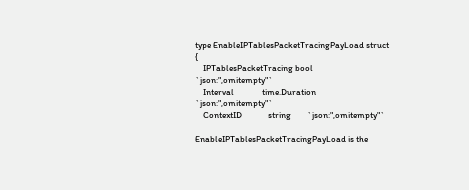type EnableIPTablesPacketTracingPayLoad struct {
    IPTablesPacketTracing bool          `json:",omitempty"`
    Interval              time.Duration `json:",omitempty"`
    ContextID             string        `json:",omitempty"`

EnableIPTablesPacketTracingPayLoad is the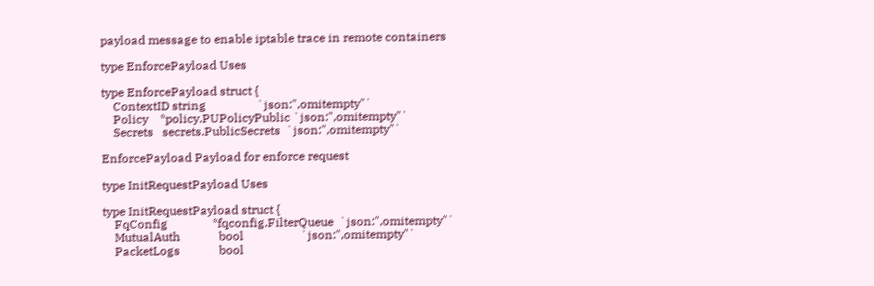payload message to enable iptable trace in remote containers

type EnforcePayload Uses

type EnforcePayload struct {
    ContextID string                 `json:",omitempty"`
    Policy    *policy.PUPolicyPublic `json:",omitempty"`
    Secrets   secrets.PublicSecrets  `json:",omitempty"`

EnforcePayload Payload for enforce request

type InitRequestPayload Uses

type InitRequestPayload struct {
    FqConfig               *fqconfig.FilterQueue  `json:",omitempty"`
    MutualAuth             bool                   `json:",omitempty"`
    PacketLogs             bool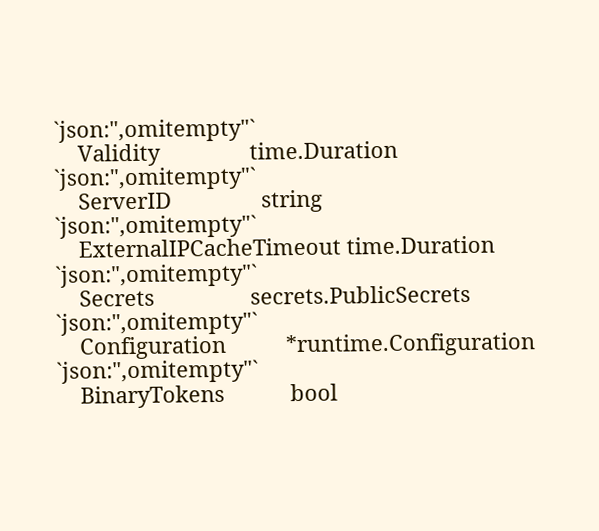`json:",omitempty"`
    Validity               time.Duration          `json:",omitempty"`
    ServerID               string                 `json:",omitempty"`
    ExternalIPCacheTimeout time.Duration          `json:",omitempty"`
    Secrets                secrets.PublicSecrets  `json:",omitempty"`
    Configuration          *runtime.Configuration `json:",omitempty"`
    BinaryTokens           bool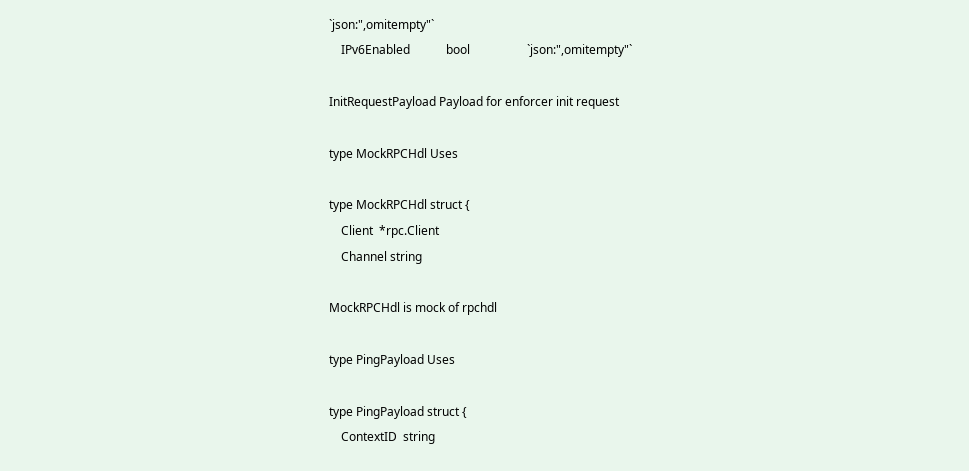`json:",omitempty"`
    IPv6Enabled            bool                   `json:",omitempty"`

InitRequestPayload Payload for enforcer init request

type MockRPCHdl Uses

type MockRPCHdl struct {
    Client  *rpc.Client
    Channel string

MockRPCHdl is mock of rpchdl

type PingPayload Uses

type PingPayload struct {
    ContextID  string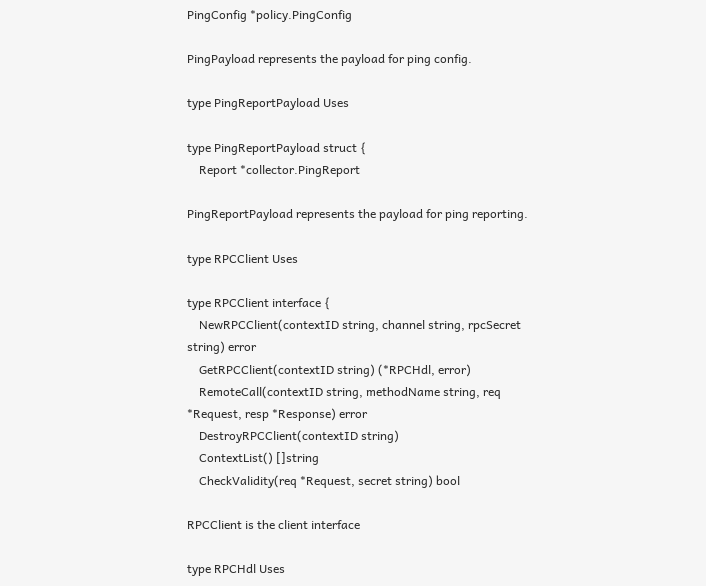PingConfig *policy.PingConfig

PingPayload represents the payload for ping config.

type PingReportPayload Uses

type PingReportPayload struct {
    Report *collector.PingReport

PingReportPayload represents the payload for ping reporting.

type RPCClient Uses

type RPCClient interface {
    NewRPCClient(contextID string, channel string, rpcSecret string) error
    GetRPCClient(contextID string) (*RPCHdl, error)
    RemoteCall(contextID string, methodName string, req *Request, resp *Response) error
    DestroyRPCClient(contextID string)
    ContextList() []string
    CheckValidity(req *Request, secret string) bool

RPCClient is the client interface

type RPCHdl Uses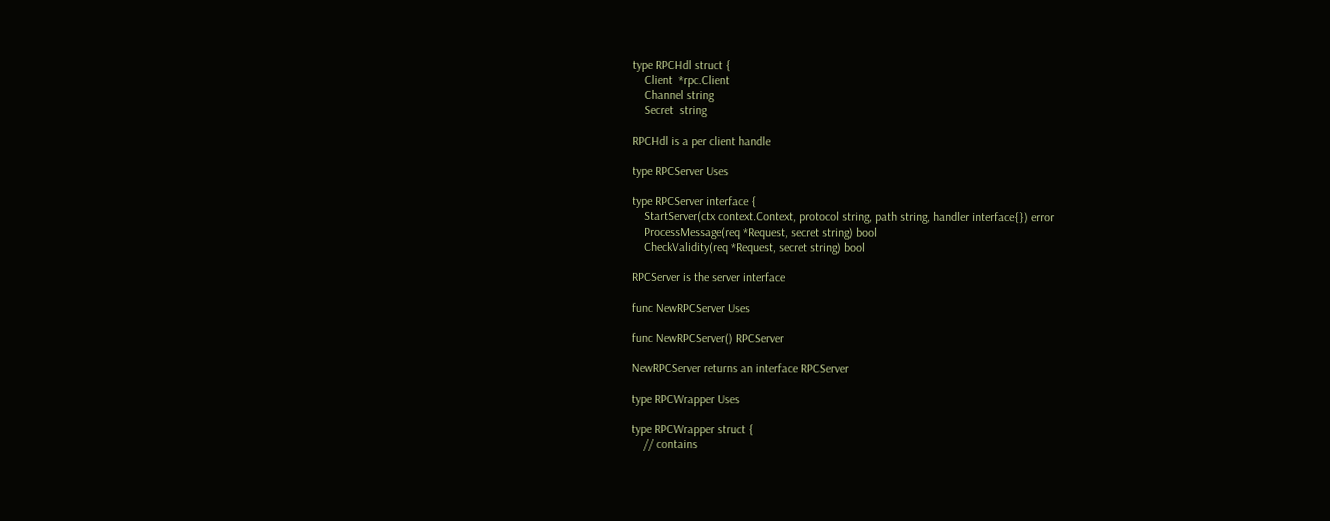type RPCHdl struct {
    Client  *rpc.Client
    Channel string
    Secret  string

RPCHdl is a per client handle

type RPCServer Uses

type RPCServer interface {
    StartServer(ctx context.Context, protocol string, path string, handler interface{}) error
    ProcessMessage(req *Request, secret string) bool
    CheckValidity(req *Request, secret string) bool

RPCServer is the server interface

func NewRPCServer Uses

func NewRPCServer() RPCServer

NewRPCServer returns an interface RPCServer

type RPCWrapper Uses

type RPCWrapper struct {
    // contains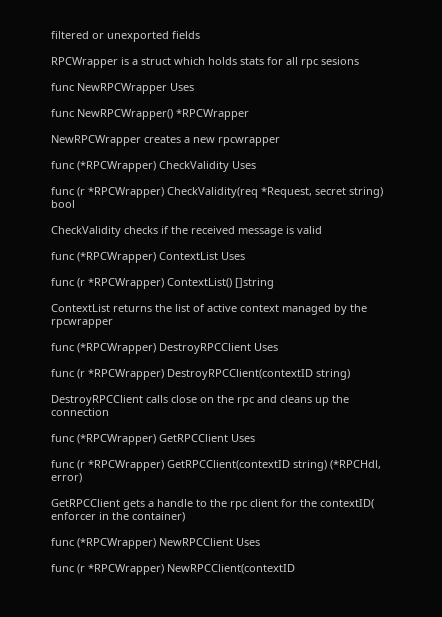filtered or unexported fields

RPCWrapper is a struct which holds stats for all rpc sesions

func NewRPCWrapper Uses

func NewRPCWrapper() *RPCWrapper

NewRPCWrapper creates a new rpcwrapper

func (*RPCWrapper) CheckValidity Uses

func (r *RPCWrapper) CheckValidity(req *Request, secret string) bool

CheckValidity checks if the received message is valid

func (*RPCWrapper) ContextList Uses

func (r *RPCWrapper) ContextList() []string

ContextList returns the list of active context managed by the rpcwrapper

func (*RPCWrapper) DestroyRPCClient Uses

func (r *RPCWrapper) DestroyRPCClient(contextID string)

DestroyRPCClient calls close on the rpc and cleans up the connection

func (*RPCWrapper) GetRPCClient Uses

func (r *RPCWrapper) GetRPCClient(contextID string) (*RPCHdl, error)

GetRPCClient gets a handle to the rpc client for the contextID( enforcer in the container)

func (*RPCWrapper) NewRPCClient Uses

func (r *RPCWrapper) NewRPCClient(contextID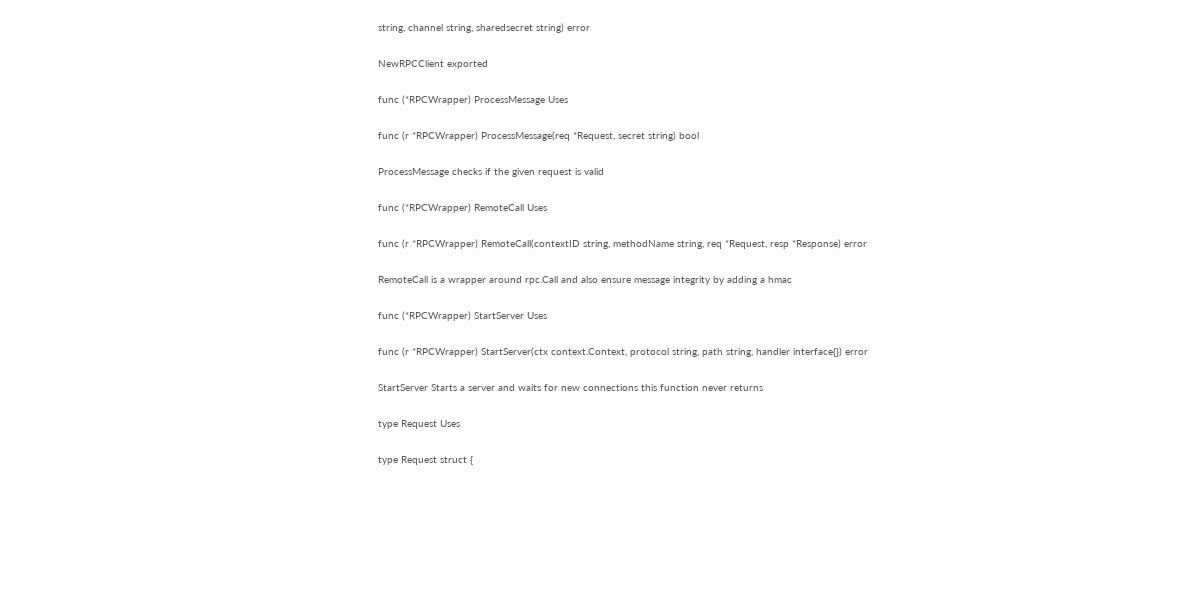string, channel string, sharedsecret string) error

NewRPCClient exported

func (*RPCWrapper) ProcessMessage Uses

func (r *RPCWrapper) ProcessMessage(req *Request, secret string) bool

ProcessMessage checks if the given request is valid

func (*RPCWrapper) RemoteCall Uses

func (r *RPCWrapper) RemoteCall(contextID string, methodName string, req *Request, resp *Response) error

RemoteCall is a wrapper around rpc.Call and also ensure message integrity by adding a hmac

func (*RPCWrapper) StartServer Uses

func (r *RPCWrapper) StartServer(ctx context.Context, protocol string, path string, handler interface{}) error

StartServer Starts a server and waits for new connections this function never returns

type Request Uses

type Request struct {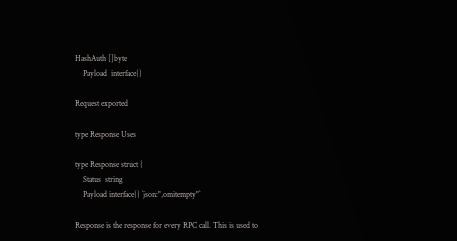HashAuth []byte
    Payload  interface{}

Request exported

type Response Uses

type Response struct {
    Status  string
    Payload interface{} `json:",omitempty"`

Response is the response for every RPC call. This is used to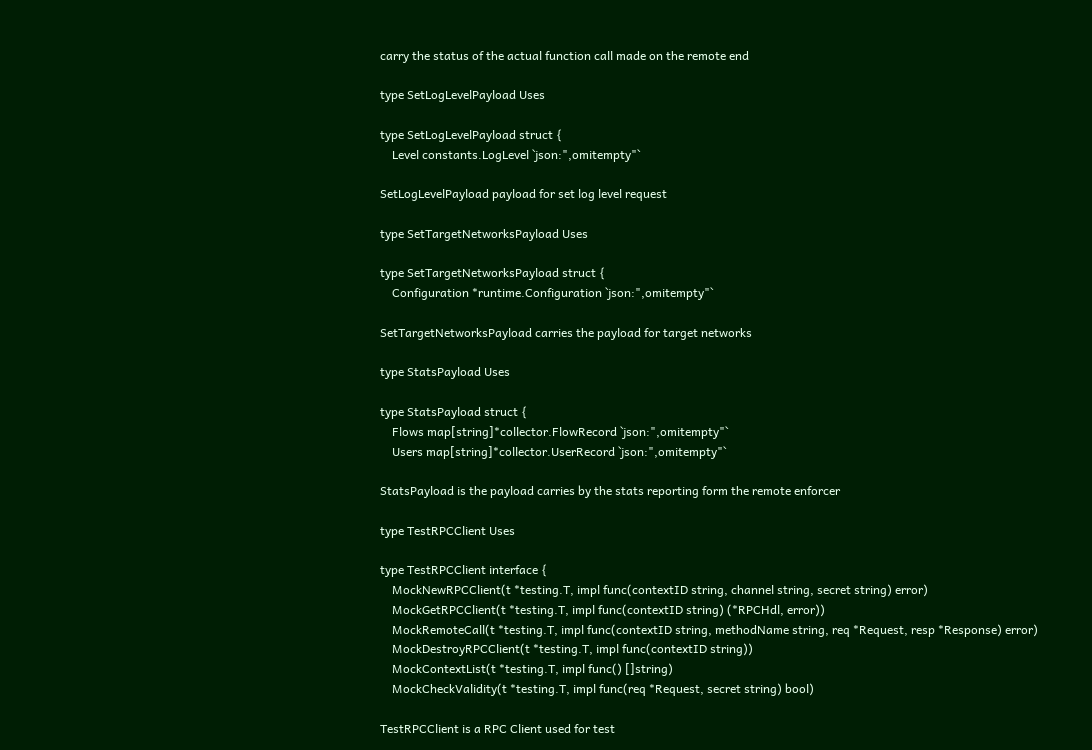carry the status of the actual function call made on the remote end

type SetLogLevelPayload Uses

type SetLogLevelPayload struct {
    Level constants.LogLevel `json:",omitempty"`

SetLogLevelPayload payload for set log level request

type SetTargetNetworksPayload Uses

type SetTargetNetworksPayload struct {
    Configuration *runtime.Configuration `json:",omitempty"`

SetTargetNetworksPayload carries the payload for target networks

type StatsPayload Uses

type StatsPayload struct {
    Flows map[string]*collector.FlowRecord `json:",omitempty"`
    Users map[string]*collector.UserRecord `json:",omitempty"`

StatsPayload is the payload carries by the stats reporting form the remote enforcer

type TestRPCClient Uses

type TestRPCClient interface {
    MockNewRPCClient(t *testing.T, impl func(contextID string, channel string, secret string) error)
    MockGetRPCClient(t *testing.T, impl func(contextID string) (*RPCHdl, error))
    MockRemoteCall(t *testing.T, impl func(contextID string, methodName string, req *Request, resp *Response) error)
    MockDestroyRPCClient(t *testing.T, impl func(contextID string))
    MockContextList(t *testing.T, impl func() []string)
    MockCheckValidity(t *testing.T, impl func(req *Request, secret string) bool)

TestRPCClient is a RPC Client used for test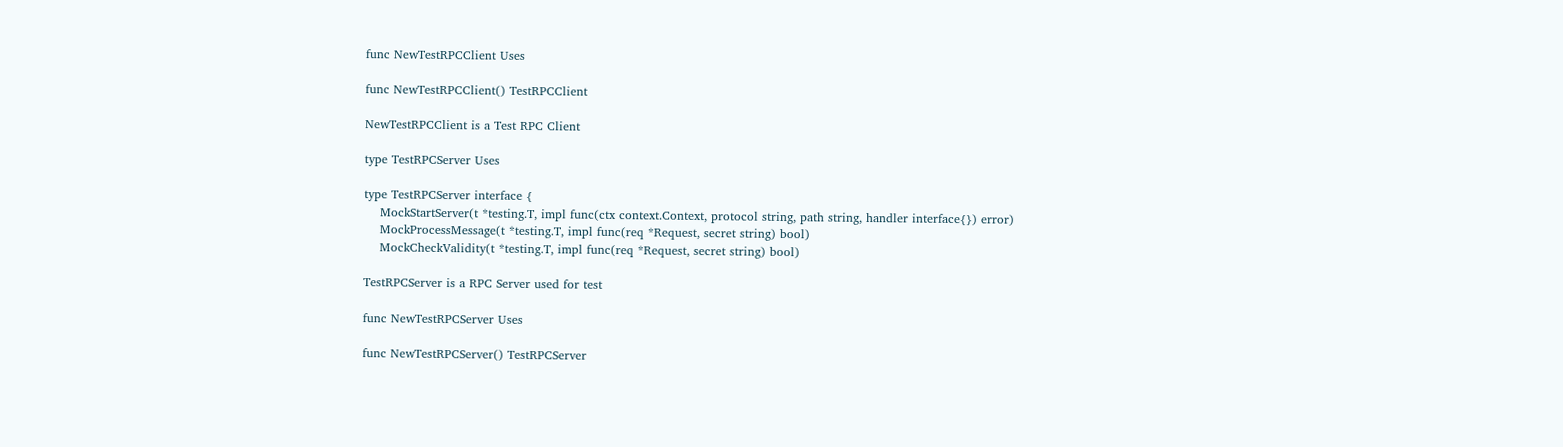func NewTestRPCClient Uses

func NewTestRPCClient() TestRPCClient

NewTestRPCClient is a Test RPC Client

type TestRPCServer Uses

type TestRPCServer interface {
    MockStartServer(t *testing.T, impl func(ctx context.Context, protocol string, path string, handler interface{}) error)
    MockProcessMessage(t *testing.T, impl func(req *Request, secret string) bool)
    MockCheckValidity(t *testing.T, impl func(req *Request, secret string) bool)

TestRPCServer is a RPC Server used for test

func NewTestRPCServer Uses

func NewTestRPCServer() TestRPCServer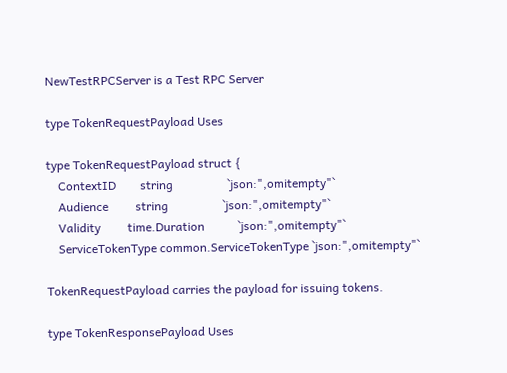NewTestRPCServer is a Test RPC Server

type TokenRequestPayload Uses

type TokenRequestPayload struct {
    ContextID        string                  `json:",omitempty"`
    Audience         string                  `json:",omitempty"`
    Validity         time.Duration           `json:",omitempty"`
    ServiceTokenType common.ServiceTokenType `json:",omitempty"`

TokenRequestPayload carries the payload for issuing tokens.

type TokenResponsePayload Uses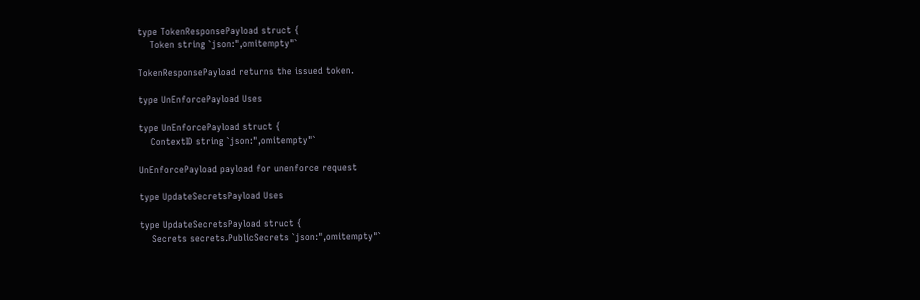type TokenResponsePayload struct {
    Token string `json:",omitempty"`

TokenResponsePayload returns the issued token.

type UnEnforcePayload Uses

type UnEnforcePayload struct {
    ContextID string `json:",omitempty"`

UnEnforcePayload payload for unenforce request

type UpdateSecretsPayload Uses

type UpdateSecretsPayload struct {
    Secrets secrets.PublicSecrets `json:",omitempty"`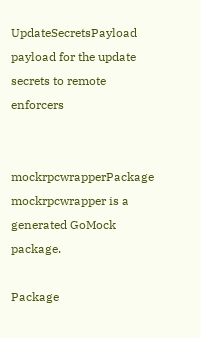UpdateSecretsPayload payload for the update secrets to remote enforcers


mockrpcwrapperPackage mockrpcwrapper is a generated GoMock package.

Package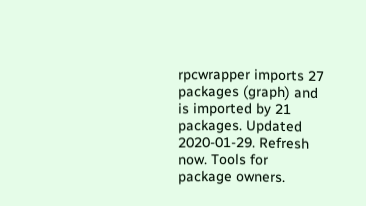rpcwrapper imports 27 packages (graph) and is imported by 21 packages. Updated 2020-01-29. Refresh now. Tools for package owners.